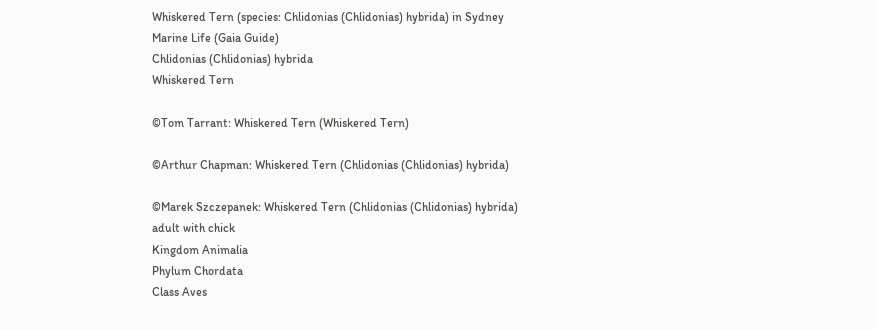Whiskered Tern (species: Chlidonias (Chlidonias) hybrida) in Sydney Marine Life (Gaia Guide)
Chlidonias (Chlidonias) hybrida
Whiskered Tern

©Tom Tarrant: Whiskered Tern (Whiskered Tern)

©Arthur Chapman: Whiskered Tern (Chlidonias (Chlidonias) hybrida)

©Marek Szczepanek: Whiskered Tern (Chlidonias (Chlidonias) hybrida) adult with chick
Kingdom Animalia
Phylum Chordata
Class Aves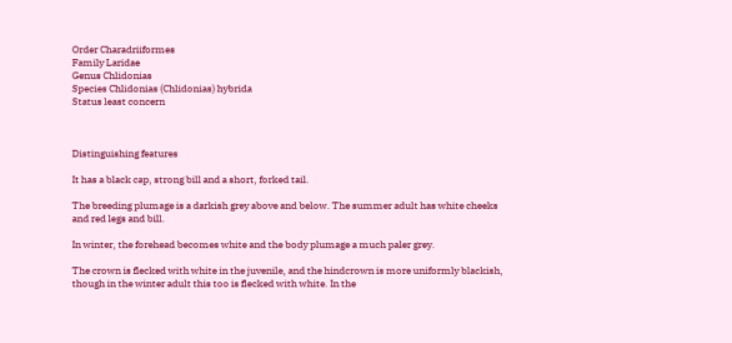Order Charadriiformes
Family Laridae
Genus Chlidonias
Species Chlidonias (Chlidonias) hybrida
Status least concern



Distinguishing features

It has a black cap, strong bill and a short, forked tail.

The breeding plumage is a darkish grey above and below. The summer adult has white cheeks and red legs and bill.

In winter, the forehead becomes white and the body plumage a much paler grey.

The crown is flecked with white in the juvenile, and the hindcrown is more uniformly blackish, though in the winter adult this too is flecked with white. In the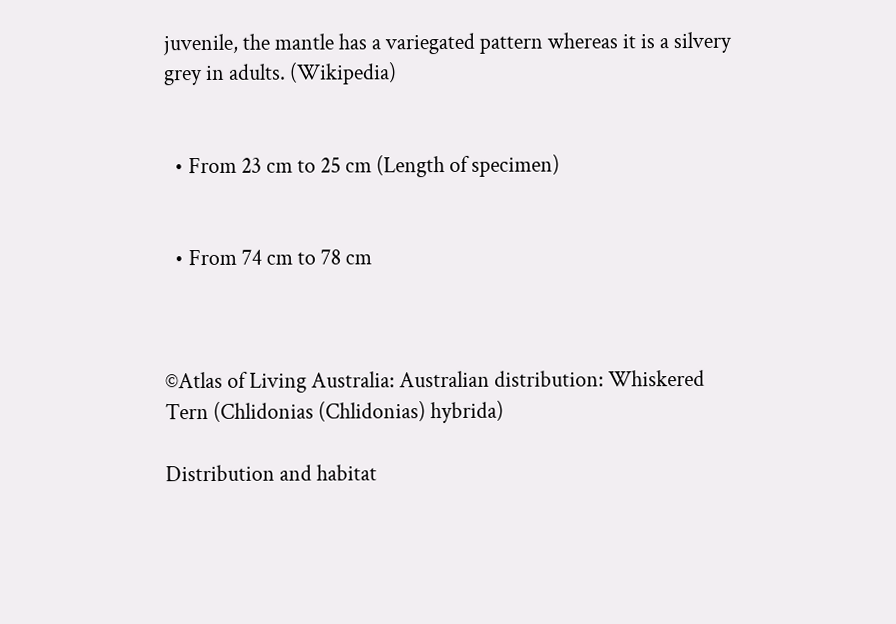juvenile, the mantle has a variegated pattern whereas it is a silvery grey in adults. (Wikipedia)


  • From 23 cm to 25 cm (Length of specimen)


  • From 74 cm to 78 cm



©Atlas of Living Australia: Australian distribution: Whiskered Tern (Chlidonias (Chlidonias) hybrida)

Distribution and habitat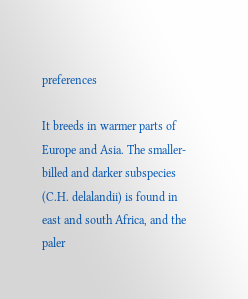preferences

It breeds in warmer parts of Europe and Asia. The smaller-billed and darker subspecies (C.H. delalandii) is found in east and south Africa, and the paler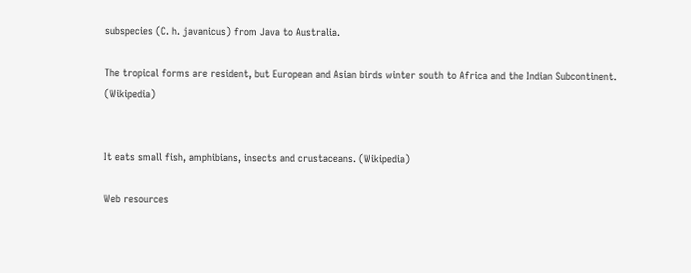subspecies (C. h. javanicus) from Java to Australia.

The tropical forms are resident, but European and Asian birds winter south to Africa and the Indian Subcontinent. (Wikipedia)


It eats small fish, amphibians, insects and crustaceans. (Wikipedia)

Web resources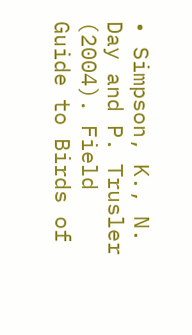• Simpson, K., N. Day and P. Trusler (2004). Field Guide to Birds of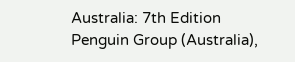Australia: 7th Edition Penguin Group (Australia),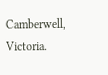Camberwell, Victoria.